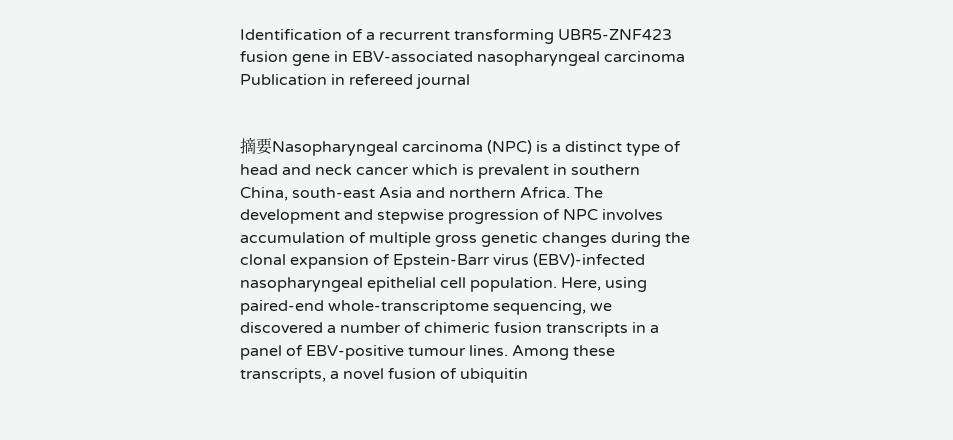Identification of a recurrent transforming UBR5-ZNF423 fusion gene in EBV-associated nasopharyngeal carcinoma
Publication in refereed journal


摘要Nasopharyngeal carcinoma (NPC) is a distinct type of head and neck cancer which is prevalent in southern China, south-east Asia and northern Africa. The development and stepwise progression of NPC involves accumulation of multiple gross genetic changes during the clonal expansion of Epstein-Barr virus (EBV)-infected nasopharyngeal epithelial cell population. Here, using paired-end whole-transcriptome sequencing, we discovered a number of chimeric fusion transcripts in a panel of EBV-positive tumour lines. Among these transcripts, a novel fusion of ubiquitin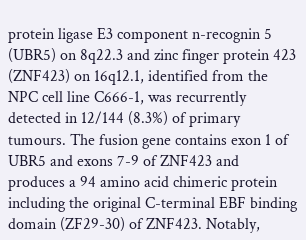protein ligase E3 component n-recognin 5 (UBR5) on 8q22.3 and zinc finger protein 423 (ZNF423) on 16q12.1, identified from the NPC cell line C666-1, was recurrently detected in 12/144 (8.3%) of primary tumours. The fusion gene contains exon 1 of UBR5 and exons 7-9 of ZNF423 and produces a 94 amino acid chimeric protein including the original C-terminal EBF binding domain (ZF29-30) of ZNF423. Notably,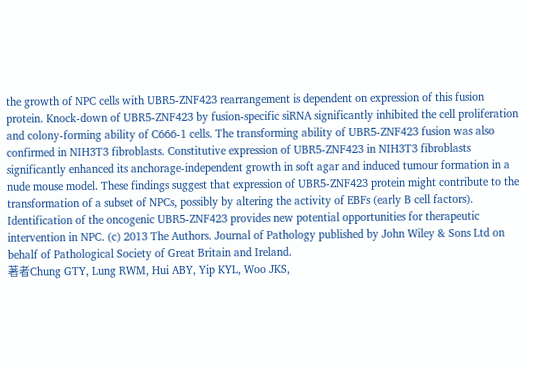the growth of NPC cells with UBR5-ZNF423 rearrangement is dependent on expression of this fusion protein. Knock-down of UBR5-ZNF423 by fusion-specific siRNA significantly inhibited the cell proliferation and colony-forming ability of C666-1 cells. The transforming ability of UBR5-ZNF423 fusion was also confirmed in NIH3T3 fibroblasts. Constitutive expression of UBR5-ZNF423 in NIH3T3 fibroblasts significantly enhanced its anchorage-independent growth in soft agar and induced tumour formation in a nude mouse model. These findings suggest that expression of UBR5-ZNF423 protein might contribute to the transformation of a subset of NPCs, possibly by altering the activity of EBFs (early B cell factors). Identification of the oncogenic UBR5-ZNF423 provides new potential opportunities for therapeutic intervention in NPC. (c) 2013 The Authors. Journal of Pathology published by John Wiley & Sons Ltd on behalf of Pathological Society of Great Britain and Ireland.
著者Chung GTY, Lung RWM, Hui ABY, Yip KYL, Woo JKS,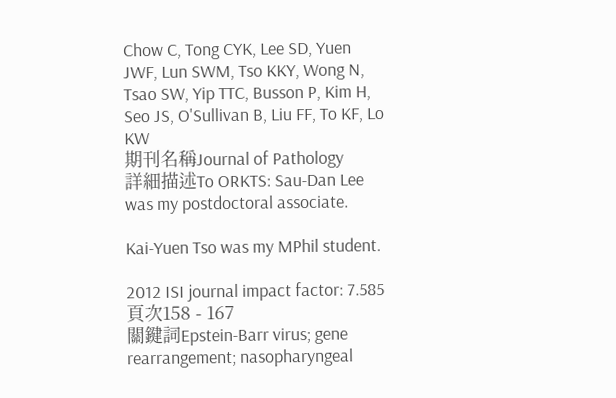Chow C, Tong CYK, Lee SD, Yuen JWF, Lun SWM, Tso KKY, Wong N, Tsao SW, Yip TTC, Busson P, Kim H, Seo JS, O'Sullivan B, Liu FF, To KF, Lo KW
期刊名稱Journal of Pathology
詳細描述To ORKTS: Sau-Dan Lee was my postdoctoral associate.

Kai-Yuen Tso was my MPhil student.

2012 ISI journal impact factor: 7.585
頁次158 - 167
關鍵詞Epstein-Barr virus; gene rearrangement; nasopharyngeal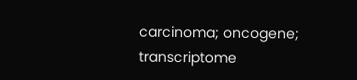carcinoma; oncogene; transcriptome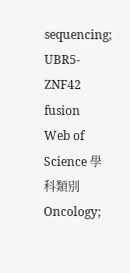sequencing; UBR5-ZNF42 fusion
Web of Science 學科類別Oncology;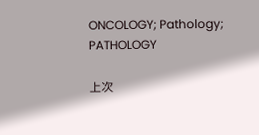ONCOLOGY; Pathology; PATHOLOGY

上次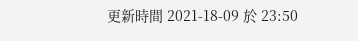更新時間 2021-18-09 於 23:50